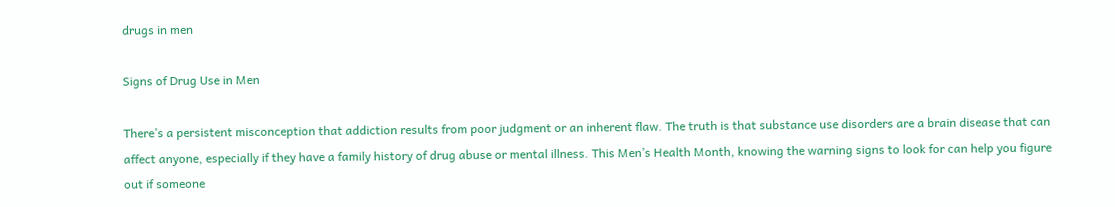drugs in men

Signs of Drug Use in Men

There’s a persistent misconception that addiction results from poor judgment or an inherent flaw. The truth is that substance use disorders are a brain disease that can affect anyone, especially if they have a family history of drug abuse or mental illness. This Men’s Health Month, knowing the warning signs to look for can help you figure out if someone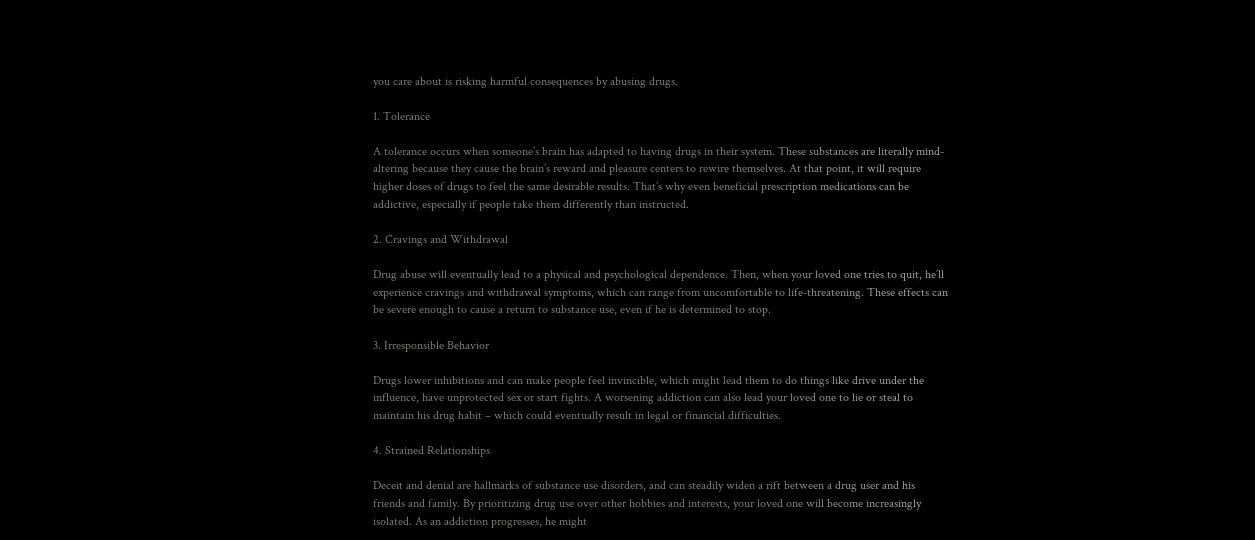you care about is risking harmful consequences by abusing drugs.

1. Tolerance

A tolerance occurs when someone’s brain has adapted to having drugs in their system. These substances are literally mind-altering because they cause the brain’s reward and pleasure centers to rewire themselves. At that point, it will require higher doses of drugs to feel the same desirable results. That’s why even beneficial prescription medications can be addictive, especially if people take them differently than instructed.

2. Cravings and Withdrawal

Drug abuse will eventually lead to a physical and psychological dependence. Then, when your loved one tries to quit, he’ll experience cravings and withdrawal symptoms, which can range from uncomfortable to life-threatening. These effects can be severe enough to cause a return to substance use, even if he is determined to stop.

3. Irresponsible Behavior

Drugs lower inhibitions and can make people feel invincible, which might lead them to do things like drive under the influence, have unprotected sex or start fights. A worsening addiction can also lead your loved one to lie or steal to maintain his drug habit – which could eventually result in legal or financial difficulties.

4. Strained Relationships

Deceit and denial are hallmarks of substance use disorders, and can steadily widen a rift between a drug user and his friends and family. By prioritizing drug use over other hobbies and interests, your loved one will become increasingly isolated. As an addiction progresses, he might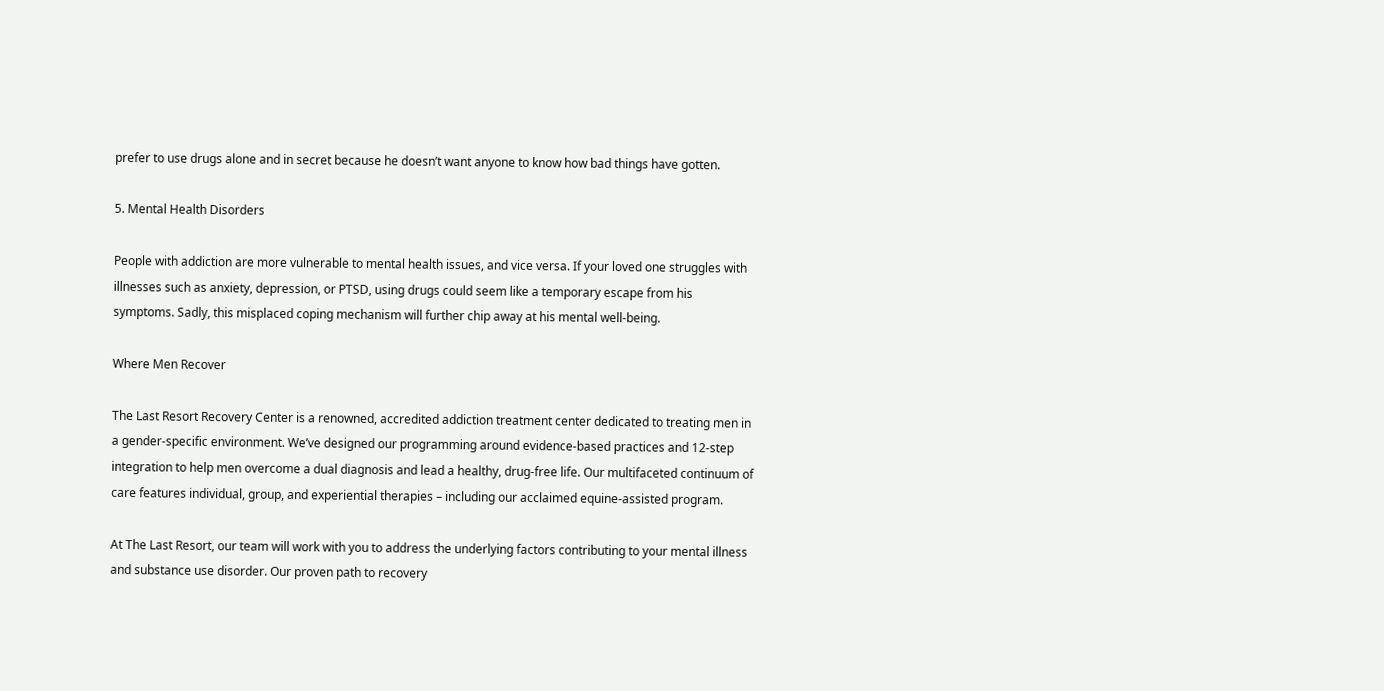prefer to use drugs alone and in secret because he doesn’t want anyone to know how bad things have gotten.

5. Mental Health Disorders

People with addiction are more vulnerable to mental health issues, and vice versa. If your loved one struggles with illnesses such as anxiety, depression, or PTSD, using drugs could seem like a temporary escape from his symptoms. Sadly, this misplaced coping mechanism will further chip away at his mental well-being.

Where Men Recover

The Last Resort Recovery Center is a renowned, accredited addiction treatment center dedicated to treating men in a gender-specific environment. We’ve designed our programming around evidence-based practices and 12-step integration to help men overcome a dual diagnosis and lead a healthy, drug-free life. Our multifaceted continuum of care features individual, group, and experiential therapies – including our acclaimed equine-assisted program.

At The Last Resort, our team will work with you to address the underlying factors contributing to your mental illness and substance use disorder. Our proven path to recovery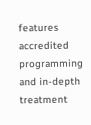features accredited programming and in-depth treatment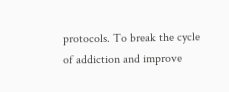protocols. To break the cycle of addiction and improve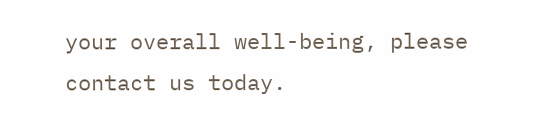your overall well-being, please contact us today.